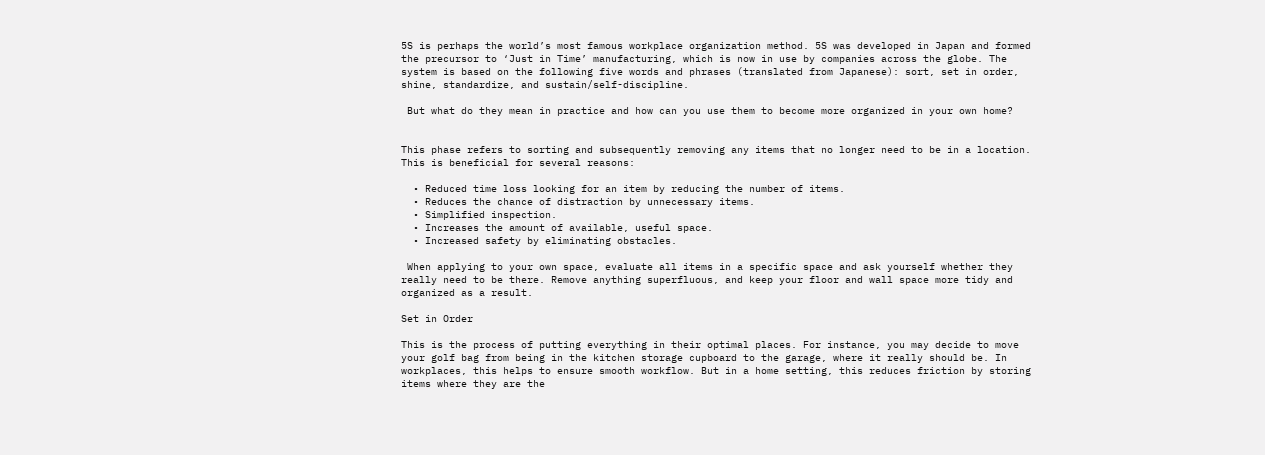5S is perhaps the world’s most famous workplace organization method. 5S was developed in Japan and formed the precursor to ‘Just in Time’ manufacturing, which is now in use by companies across the globe. The system is based on the following five words and phrases (translated from Japanese): sort, set in order, shine, standardize, and sustain/self-discipline.

 But what do they mean in practice and how can you use them to become more organized in your own home?


This phase refers to sorting and subsequently removing any items that no longer need to be in a location. This is beneficial for several reasons:

  • Reduced time loss looking for an item by reducing the number of items.
  • Reduces the chance of distraction by unnecessary items.
  • Simplified inspection.
  • Increases the amount of available, useful space.
  • Increased safety by eliminating obstacles.

 When applying to your own space, evaluate all items in a specific space and ask yourself whether they really need to be there. Remove anything superfluous, and keep your floor and wall space more tidy and organized as a result.

Set in Order

This is the process of putting everything in their optimal places. For instance, you may decide to move your golf bag from being in the kitchen storage cupboard to the garage, where it really should be. In workplaces, this helps to ensure smooth workflow. But in a home setting, this reduces friction by storing items where they are the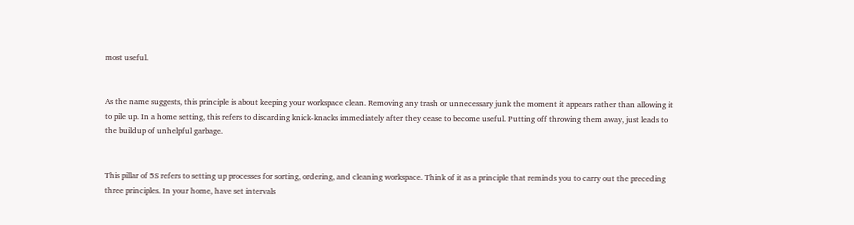most useful.


As the name suggests, this principle is about keeping your workspace clean. Removing any trash or unnecessary junk the moment it appears rather than allowing it to pile up. In a home setting, this refers to discarding knick-knacks immediately after they cease to become useful. Putting off throwing them away, just leads to the buildup of unhelpful garbage.


This pillar of 5S refers to setting up processes for sorting, ordering, and cleaning workspace. Think of it as a principle that reminds you to carry out the preceding three principles. In your home, have set intervals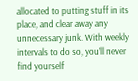allocated to putting stuff in its place, and clear away any unnecessary junk. With weekly intervals to do so, you’ll never find yourself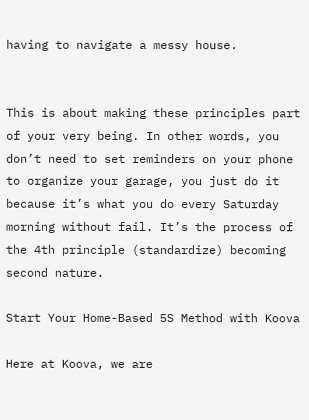having to navigate a messy house.


This is about making these principles part of your very being. In other words, you don’t need to set reminders on your phone to organize your garage, you just do it because it’s what you do every Saturday morning without fail. It’s the process of the 4th principle (standardize) becoming second nature.

Start Your Home-Based 5S Method with Koova

Here at Koova, we are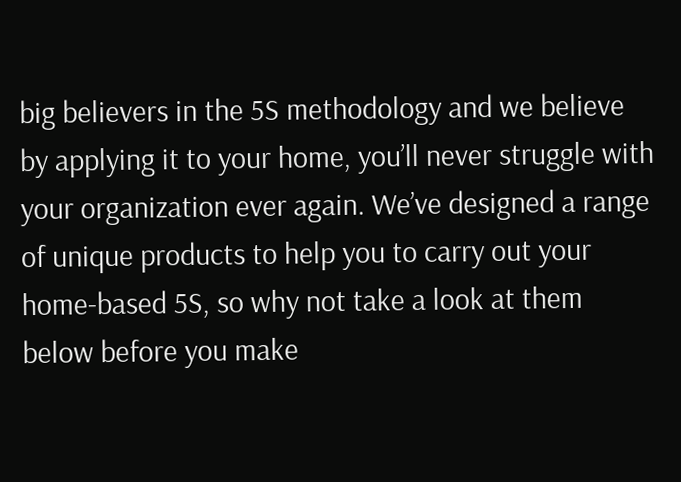big believers in the 5S methodology and we believe by applying it to your home, you’ll never struggle with your organization ever again. We’ve designed a range of unique products to help you to carry out your home-based 5S, so why not take a look at them below before you make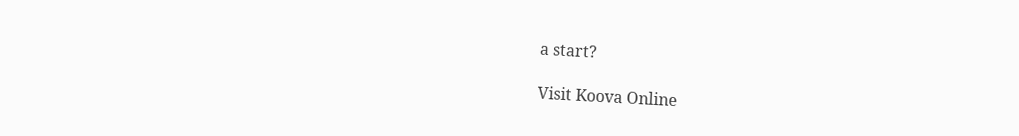a start?

Visit Koova Online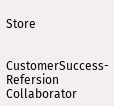Store


CustomerSuccess-Refersion Collaborator